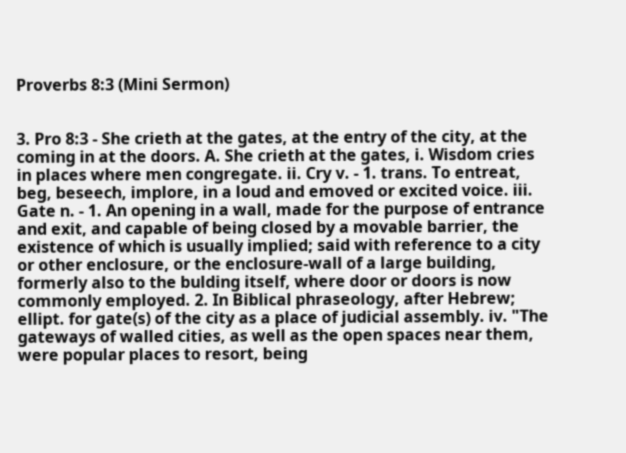Proverbs 8:3 (Mini Sermon)


3. Pro 8:3 - She crieth at the gates, at the entry of the city, at the coming in at the doors. A. She crieth at the gates, i. Wisdom cries in places where men congregate. ii. Cry v. - 1. trans. To entreat, beg, beseech, implore, in a loud and emoved or excited voice. iii. Gate n. - 1. An opening in a wall, made for the purpose of entrance and exit, and capable of being closed by a movable barrier, the existence of which is usually implied; said with reference to a city or other enclosure, or the enclosure-wall of a large building, formerly also to the bulding itself, where door or doors is now commonly employed. 2. In Biblical phraseology, after Hebrew; ellipt. for gate(s) of the city as a place of judicial assembly. iv. "The gateways of walled cities, as well as the open spaces near them, were popular places to resort, being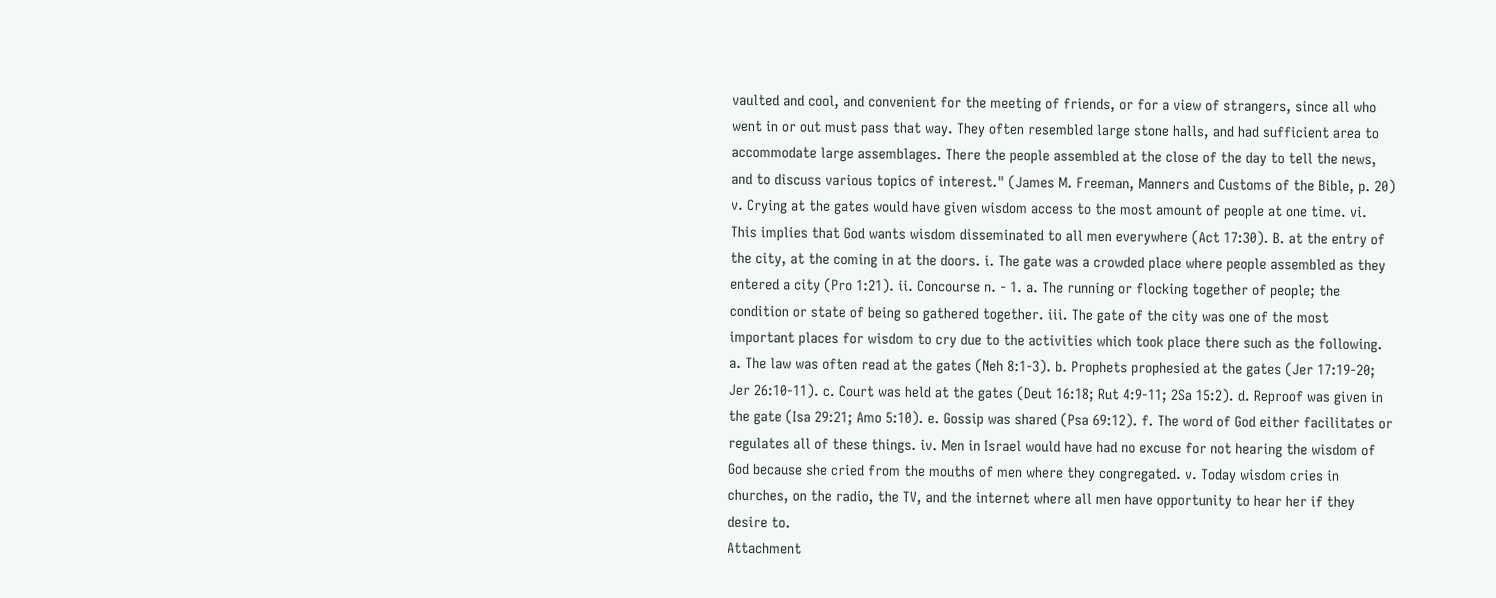vaulted and cool, and convenient for the meeting of friends, or for a view of strangers, since all who went in or out must pass that way. They often resembled large stone halls, and had sufficient area to accommodate large assemblages. There the people assembled at the close of the day to tell the news, and to discuss various topics of interest." (James M. Freeman, Manners and Customs of the Bible, p. 20) v. Crying at the gates would have given wisdom access to the most amount of people at one time. vi. This implies that God wants wisdom disseminated to all men everywhere (Act 17:30). B. at the entry of the city, at the coming in at the doors. i. The gate was a crowded place where people assembled as they entered a city (Pro 1:21). ii. Concourse n. - 1. a. The running or flocking together of people; the condition or state of being so gathered together. iii. The gate of the city was one of the most important places for wisdom to cry due to the activities which took place there such as the following. a. The law was often read at the gates (Neh 8:1-3). b. Prophets prophesied at the gates (Jer 17:19-20; Jer 26:10-11). c. Court was held at the gates (Deut 16:18; Rut 4:9-11; 2Sa 15:2). d. Reproof was given in the gate (Isa 29:21; Amo 5:10). e. Gossip was shared (Psa 69:12). f. The word of God either facilitates or regulates all of these things. iv. Men in Israel would have had no excuse for not hearing the wisdom of God because she cried from the mouths of men where they congregated. v. Today wisdom cries in churches, on the radio, the TV, and the internet where all men have opportunity to hear her if they desire to.
Attachment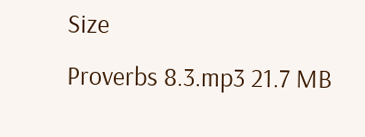Size
Proverbs 8.3.mp3 21.7 MB